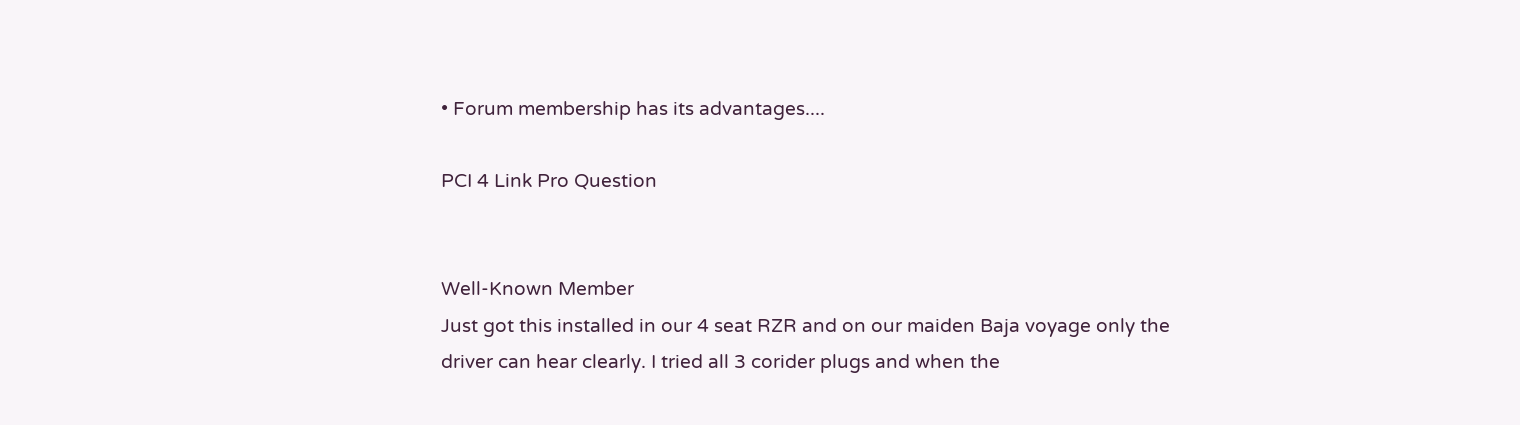• Forum membership has its advantages....

PCI 4 Link Pro Question


Well-Known Member
Just got this installed in our 4 seat RZR and on our maiden Baja voyage only the driver can hear clearly. I tried all 3 corider plugs and when the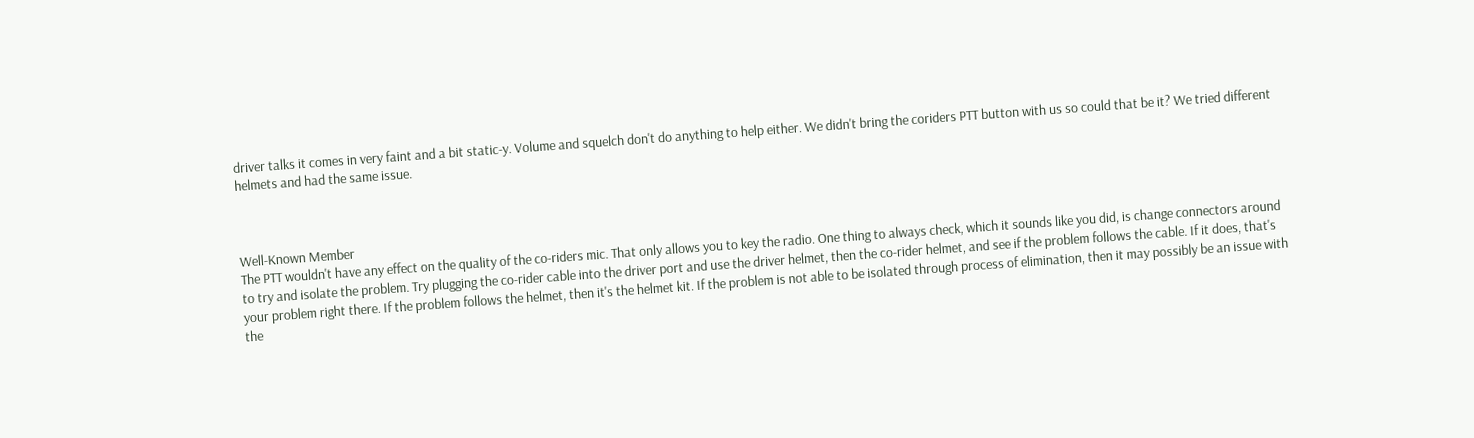driver talks it comes in very faint and a bit static-y. Volume and squelch don't do anything to help either. We didn't bring the coriders PTT button with us so could that be it? We tried different helmets and had the same issue.



Well-Known Member
The PTT wouldn't have any effect on the quality of the co-riders mic. That only allows you to key the radio. One thing to always check, which it sounds like you did, is change connectors around to try and isolate the problem. Try plugging the co-rider cable into the driver port and use the driver helmet, then the co-rider helmet, and see if the problem follows the cable. If it does, that's your problem right there. If the problem follows the helmet, then it's the helmet kit. If the problem is not able to be isolated through process of elimination, then it may possibly be an issue with the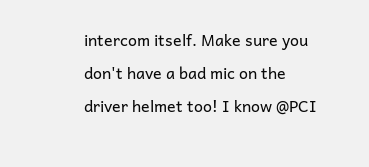intercom itself. Make sure you don't have a bad mic on the driver helmet too! I know @PCI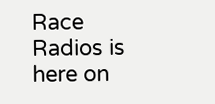Race Radios is here on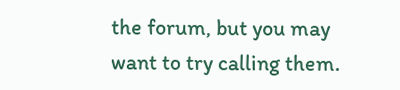the forum, but you may want to try calling them.